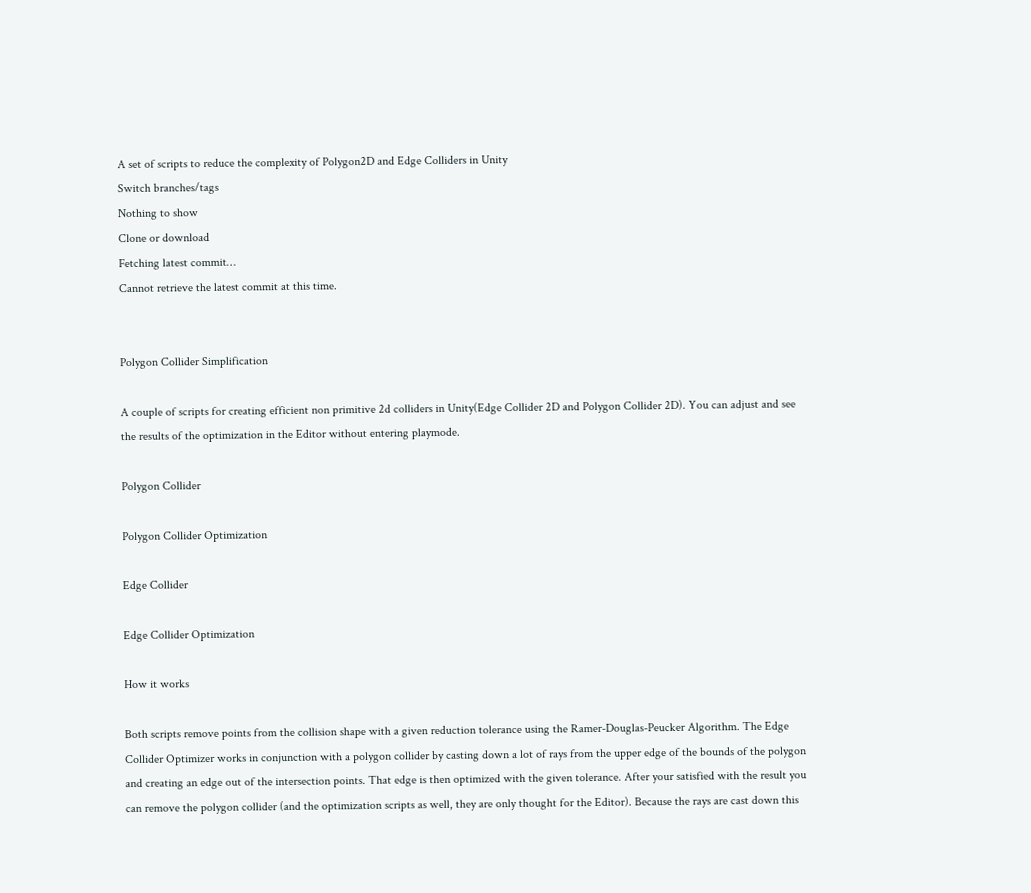A set of scripts to reduce the complexity of Polygon2D and Edge Colliders in Unity
Switch branches/tags
Nothing to show
Clone or download
Fetching latest commit…
Cannot retrieve the latest commit at this time.


Polygon Collider Simplification

A couple of scripts for creating efficient non primitive 2d colliders in Unity(Edge Collider 2D and Polygon Collider 2D). You can adjust and see the results of the optimization in the Editor without entering playmode.

Polygon Collider

Polygon Collider Optimization

Edge Collider

Edge Collider Optimization

How it works

Both scripts remove points from the collision shape with a given reduction tolerance using the Ramer-Douglas-Peucker Algorithm. The Edge Collider Optimizer works in conjunction with a polygon collider by casting down a lot of rays from the upper edge of the bounds of the polygon and creating an edge out of the intersection points. That edge is then optimized with the given tolerance. After your satisfied with the result you can remove the polygon collider (and the optimization scripts as well, they are only thought for the Editor). Because the rays are cast down this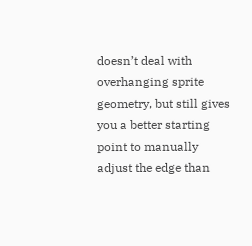doesn’t deal with overhanging sprite geometry, but still gives you a better starting point to manually adjust the edge than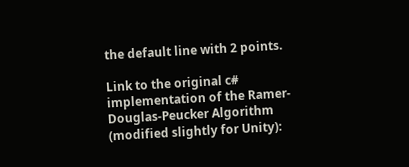the default line with 2 points.

Link to the original c# implementation of the Ramer-Douglas-Peucker Algorithm (modified slightly for Unity):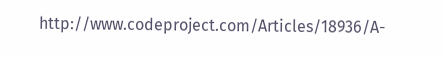http://www.codeproject.com/Articles/18936/A-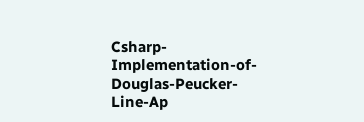Csharp-Implementation-of-Douglas-Peucker-Line-Ap